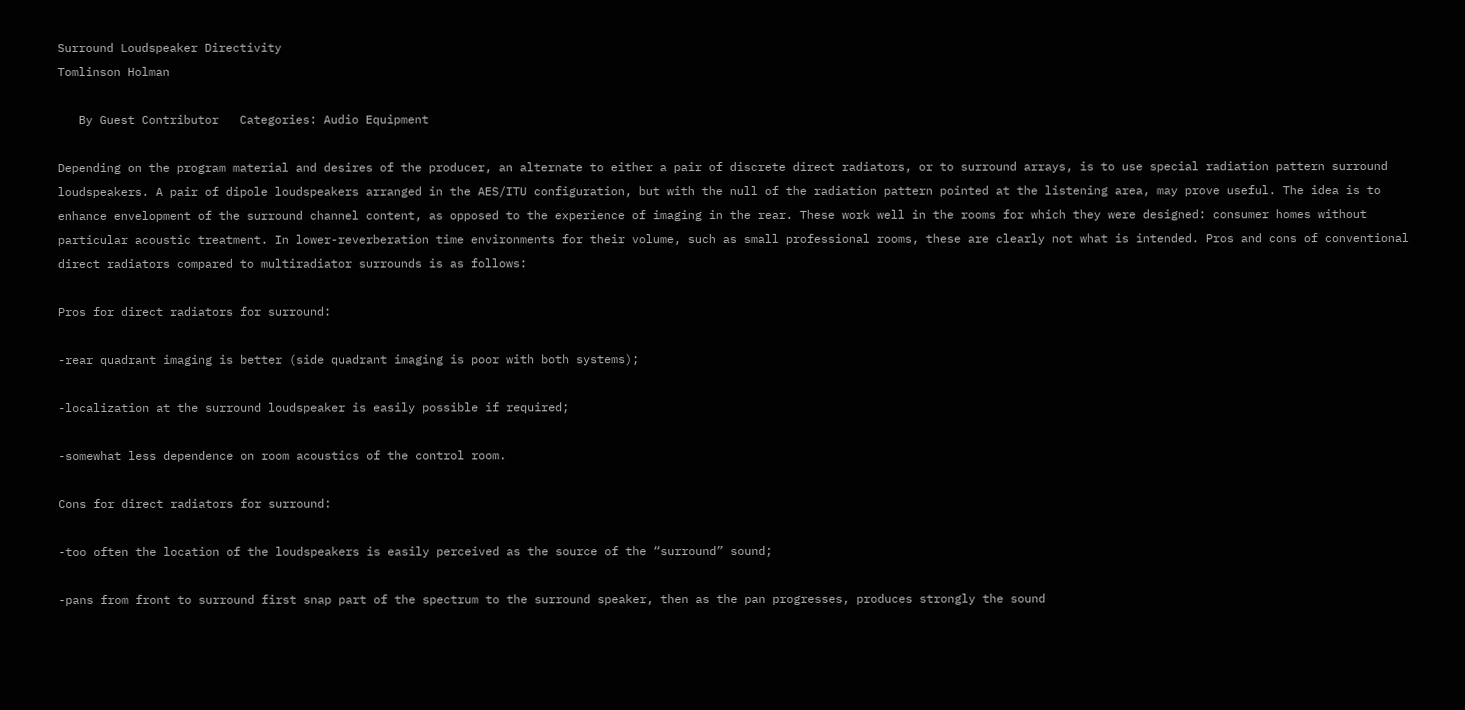Surround Loudspeaker Directivity
Tomlinson Holman

   By Guest Contributor   Categories: Audio Equipment

Depending on the program material and desires of the producer, an alternate to either a pair of discrete direct radiators, or to surround arrays, is to use special radiation pattern surround loudspeakers. A pair of dipole loudspeakers arranged in the AES/ITU configuration, but with the null of the radiation pattern pointed at the listening area, may prove useful. The idea is to enhance envelopment of the surround channel content, as opposed to the experience of imaging in the rear. These work well in the rooms for which they were designed: consumer homes without particular acoustic treatment. In lower-reverberation time environments for their volume, such as small professional rooms, these are clearly not what is intended. Pros and cons of conventional direct radiators compared to multiradiator surrounds is as follows:

Pros for direct radiators for surround:

-rear quadrant imaging is better (side quadrant imaging is poor with both systems);

-localization at the surround loudspeaker is easily possible if required;

-somewhat less dependence on room acoustics of the control room.

Cons for direct radiators for surround:

-too often the location of the loudspeakers is easily perceived as the source of the “surround” sound;

-pans from front to surround first snap part of the spectrum to the surround speaker, then as the pan progresses, produces strongly the sound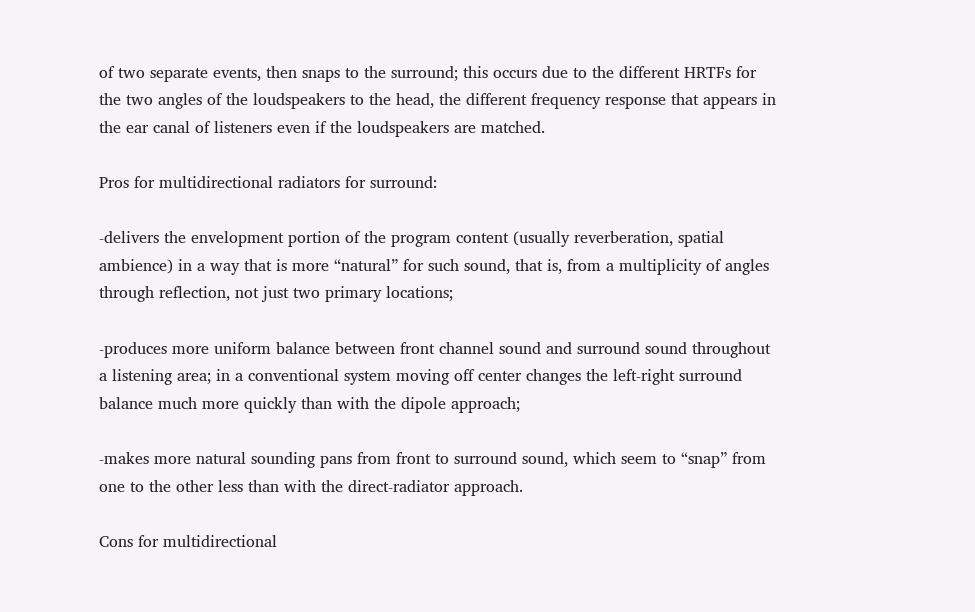of two separate events, then snaps to the surround; this occurs due to the different HRTFs for the two angles of the loudspeakers to the head, the different frequency response that appears in the ear canal of listeners even if the loudspeakers are matched.

Pros for multidirectional radiators for surround:

-delivers the envelopment portion of the program content (usually reverberation, spatial ambience) in a way that is more “natural” for such sound, that is, from a multiplicity of angles through reflection, not just two primary locations;

-produces more uniform balance between front channel sound and surround sound throughout a listening area; in a conventional system moving off center changes the left-right surround balance much more quickly than with the dipole approach;

-makes more natural sounding pans from front to surround sound, which seem to “snap” from one to the other less than with the direct-radiator approach.

Cons for multidirectional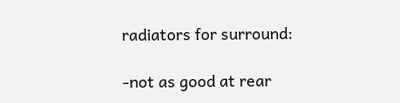radiators for surround:

-not as good at rear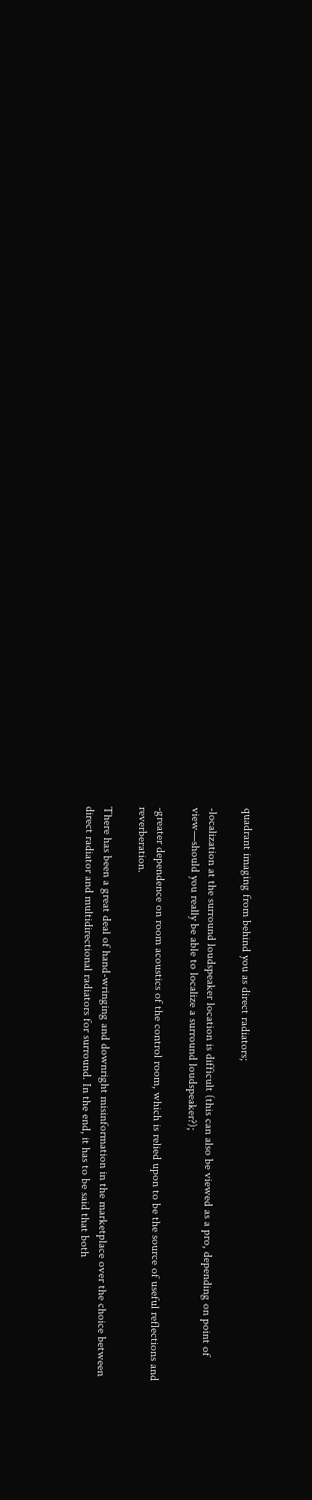quadrant imaging from behind you as direct radiators;

-localization at the surround loudspeaker location is difficult (this can also be viewed as a pro, depending on point of view—should you really be able to localize a surround loudspeaker?);

-greater dependence on room acoustics of the control room, which is relied upon to be the source of useful reflections and reverberation.

There has been a great deal of hand-wringing and downright misinformation in the marketplace over the choice between direct radiator and multidirectional radiators for surround. In the end, it has to be said that both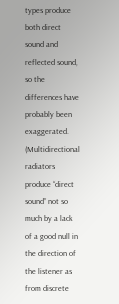types produce both direct sound and reflected sound, so the differences have probably been exaggerated. (Multidirectional radiators produce “direct sound” not so much by a lack of a good null in the direction of the listener as from discrete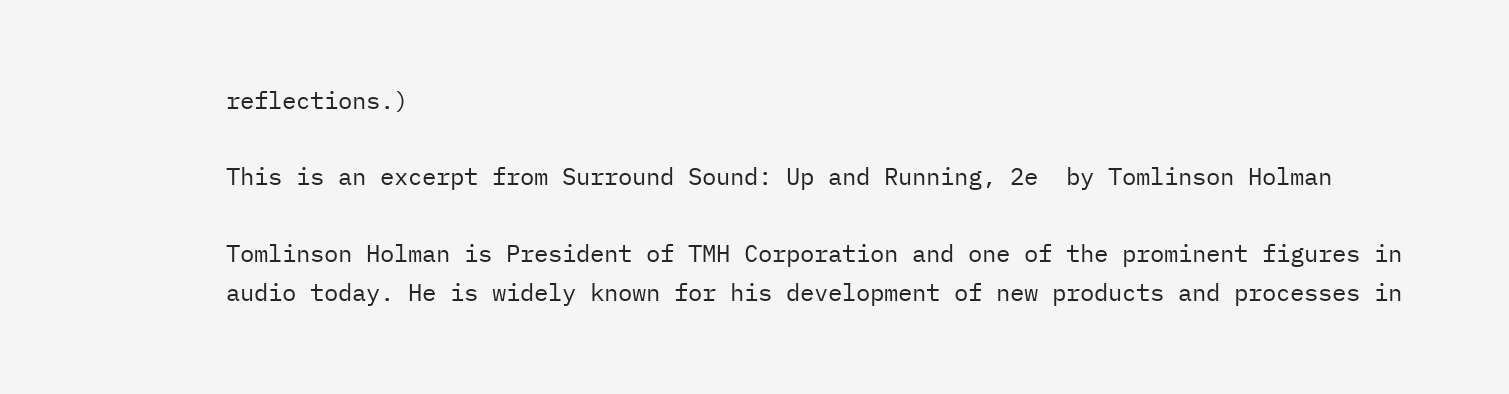reflections.)

This is an excerpt from Surround Sound: Up and Running, 2e  by Tomlinson Holman

Tomlinson Holman is President of TMH Corporation and one of the prominent figures in audio today. He is widely known for his development of new products and processes in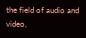the field of audio and video,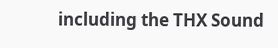including the THX Sound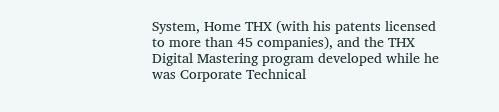System, Home THX (with his patents licensed to more than 45 companies), and the THX Digital Mastering program developed while he was Corporate Technical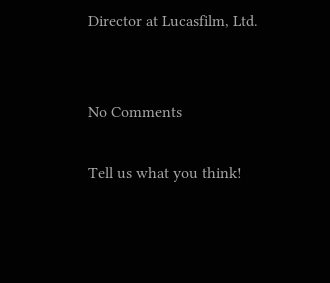Director at Lucasfilm, Ltd.


No Comments

Tell us what you think!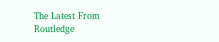The Latest From Routledge